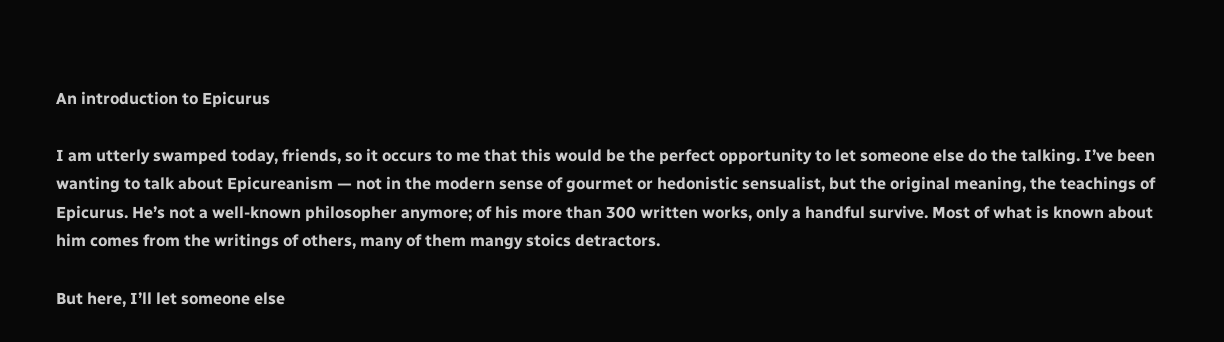An introduction to Epicurus

I am utterly swamped today, friends, so it occurs to me that this would be the perfect opportunity to let someone else do the talking. I’ve been wanting to talk about Epicureanism — not in the modern sense of gourmet or hedonistic sensualist, but the original meaning, the teachings of Epicurus. He’s not a well-known philosopher anymore; of his more than 300 written works, only a handful survive. Most of what is known about him comes from the writings of others, many of them mangy stoics detractors.

But here, I’ll let someone else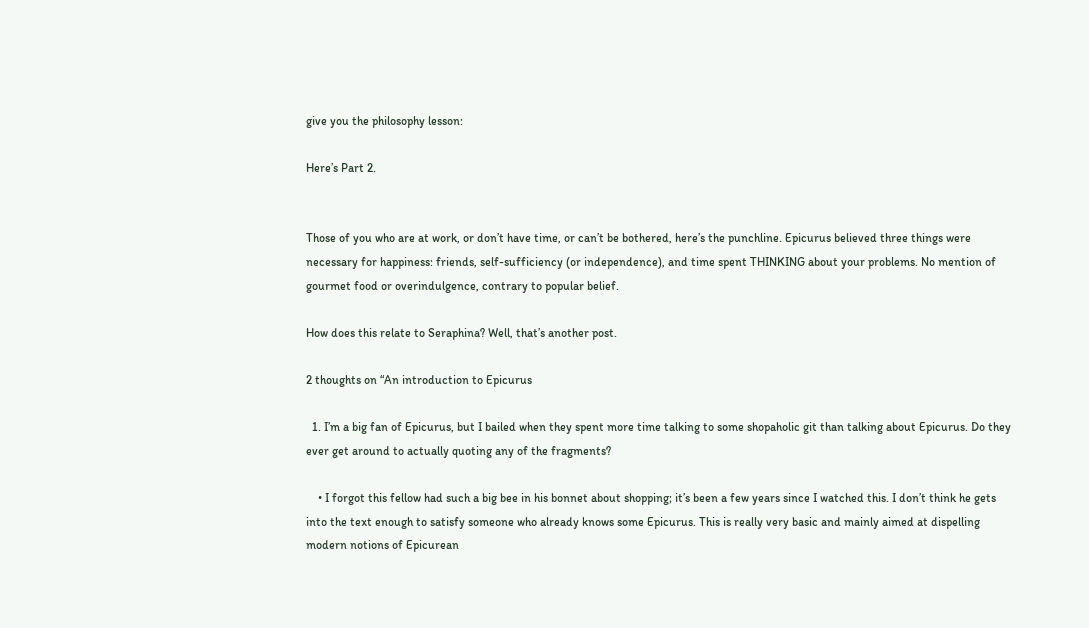give you the philosophy lesson:

Here’s Part 2.


Those of you who are at work, or don’t have time, or can’t be bothered, here’s the punchline. Epicurus believed three things were necessary for happiness: friends, self-sufficiency (or independence), and time spent THINKING about your problems. No mention of gourmet food or overindulgence, contrary to popular belief.

How does this relate to Seraphina? Well, that’s another post.

2 thoughts on “An introduction to Epicurus

  1. I’m a big fan of Epicurus, but I bailed when they spent more time talking to some shopaholic git than talking about Epicurus. Do they ever get around to actually quoting any of the fragments?

    • I forgot this fellow had such a big bee in his bonnet about shopping; it’s been a few years since I watched this. I don’t think he gets into the text enough to satisfy someone who already knows some Epicurus. This is really very basic and mainly aimed at dispelling modern notions of Epicurean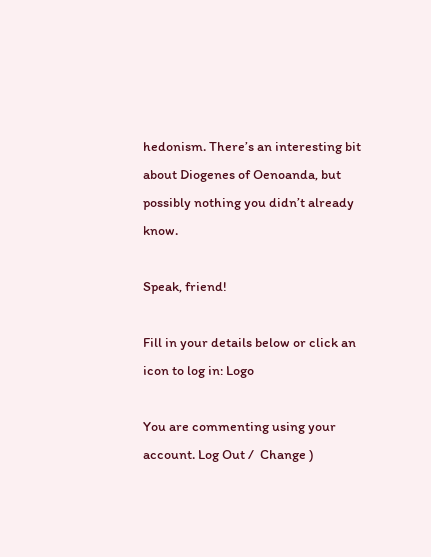hedonism. There’s an interesting bit about Diogenes of Oenoanda, but possibly nothing you didn’t already know.

Speak, friend!

Fill in your details below or click an icon to log in: Logo

You are commenting using your account. Log Out /  Change )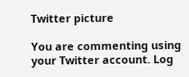Twitter picture

You are commenting using your Twitter account. Log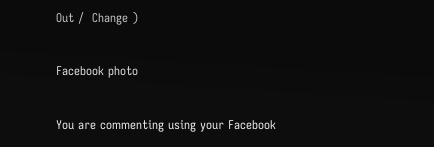Out /  Change )

Facebook photo

You are commenting using your Facebook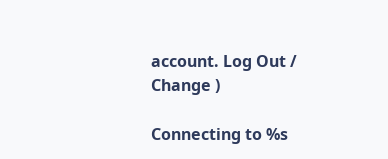account. Log Out /  Change )

Connecting to %s